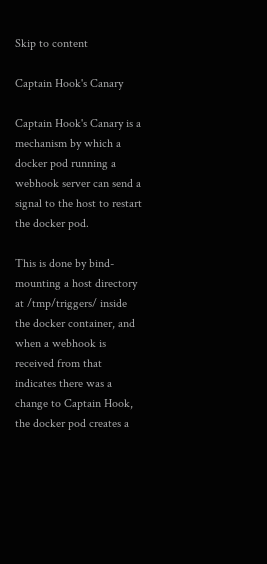Skip to content

Captain Hook's Canary

Captain Hook's Canary is a mechanism by which a docker pod running a webhook server can send a signal to the host to restart the docker pod.

This is done by bind-mounting a host directory at /tmp/triggers/ inside the docker container, and when a webhook is received from that indicates there was a change to Captain Hook, the docker pod creates a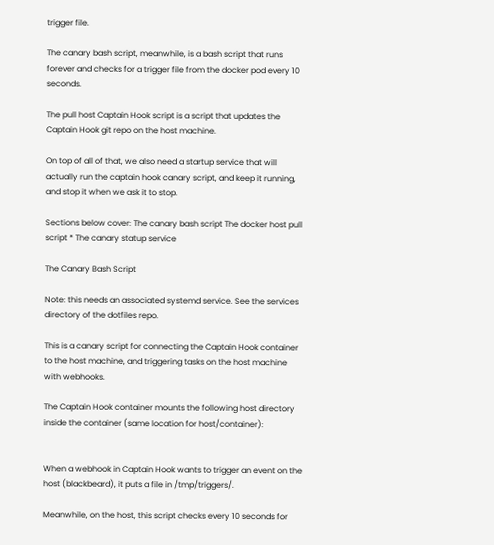trigger file.

The canary bash script, meanwhile, is a bash script that runs forever and checks for a trigger file from the docker pod every 10 seconds.

The pull host Captain Hook script is a script that updates the Captain Hook git repo on the host machine.

On top of all of that, we also need a startup service that will actually run the captain hook canary script, and keep it running, and stop it when we ask it to stop.

Sections below cover: The canary bash script The docker host pull script * The canary statup service

The Canary Bash Script

Note: this needs an associated systemd service. See the services directory of the dotfiles repo.

This is a canary script for connecting the Captain Hook container to the host machine, and triggering tasks on the host machine with webhooks.

The Captain Hook container mounts the following host directory inside the container (same location for host/container):


When a webhook in Captain Hook wants to trigger an event on the host (blackbeard), it puts a file in /tmp/triggers/.

Meanwhile, on the host, this script checks every 10 seconds for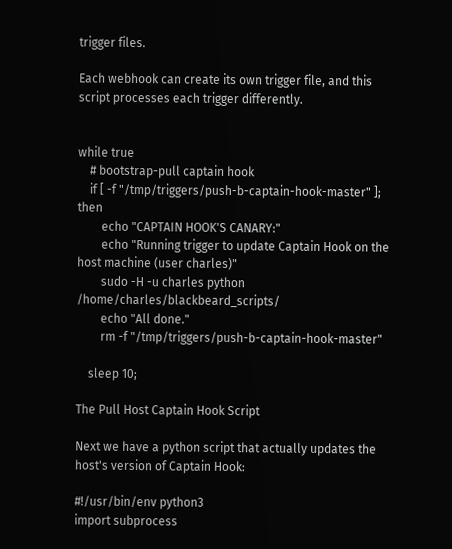trigger files.

Each webhook can create its own trigger file, and this script processes each trigger differently.


while true
    # bootstrap-pull captain hook
    if [ -f "/tmp/triggers/push-b-captain-hook-master" ]; then
        echo "CAPTAIN HOOK'S CANARY:"
        echo "Running trigger to update Captain Hook on the host machine (user charles)"
        sudo -H -u charles python /home/charles/blackbeard_scripts/
        echo "All done."
        rm -f "/tmp/triggers/push-b-captain-hook-master"

    sleep 10;

The Pull Host Captain Hook Script

Next we have a python script that actually updates the host's version of Captain Hook:

#!/usr/bin/env python3
import subprocess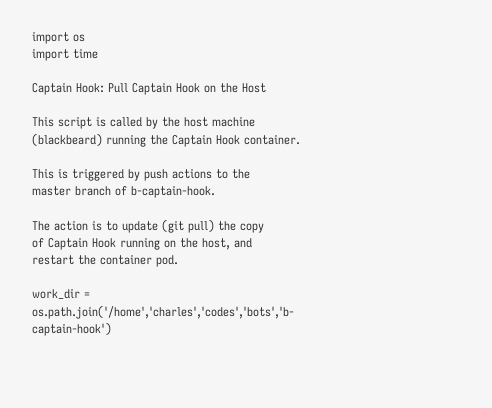import os
import time

Captain Hook: Pull Captain Hook on the Host

This script is called by the host machine
(blackbeard) running the Captain Hook container.

This is triggered by push actions to the
master branch of b-captain-hook.

The action is to update (git pull) the copy
of Captain Hook running on the host, and
restart the container pod.

work_dir = os.path.join('/home','charles','codes','bots','b-captain-hook')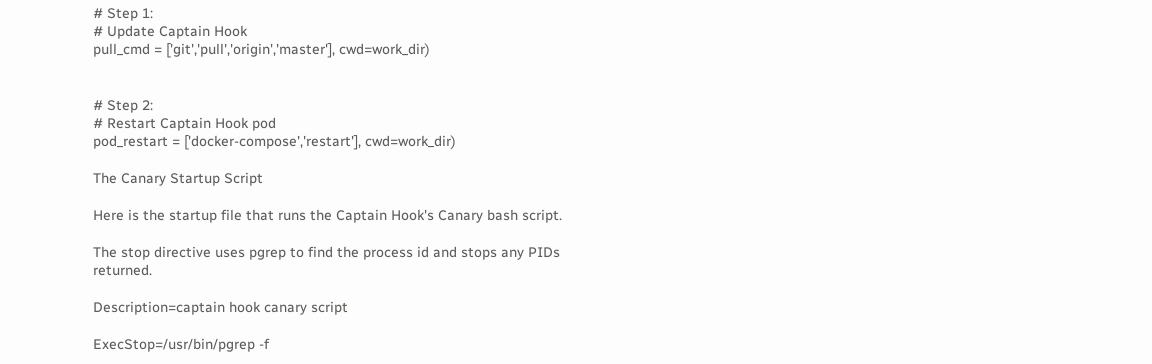# Step 1:
# Update Captain Hook
pull_cmd = ['git','pull','origin','master'], cwd=work_dir)


# Step 2:
# Restart Captain Hook pod
pod_restart = ['docker-compose','restart'], cwd=work_dir)

The Canary Startup Script

Here is the startup file that runs the Captain Hook's Canary bash script.

The stop directive uses pgrep to find the process id and stops any PIDs returned.

Description=captain hook canary script

ExecStop=/usr/bin/pgrep -f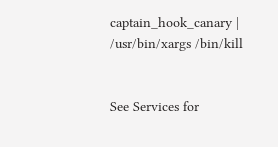captain_hook_canary | /usr/bin/xargs /bin/kill


See Services for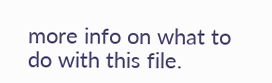more info on what to do with this file.